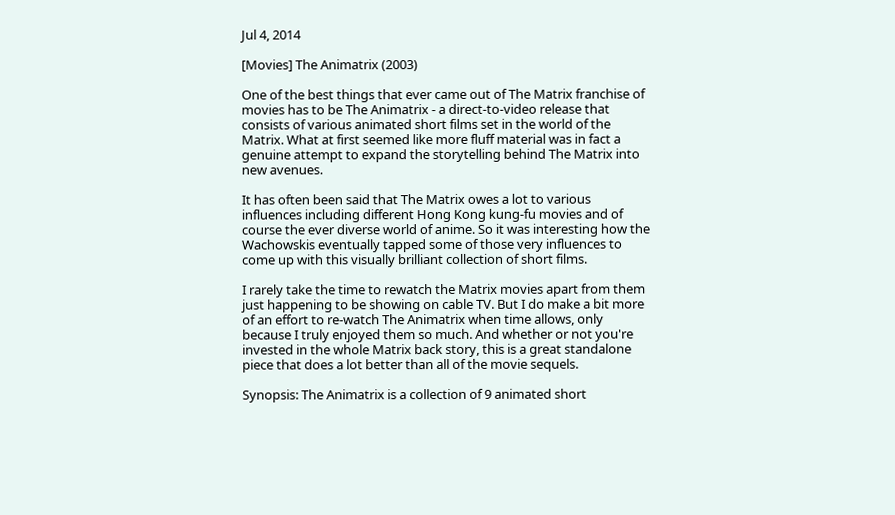Jul 4, 2014

[Movies] The Animatrix (2003)

One of the best things that ever came out of The Matrix franchise of movies has to be The Animatrix - a direct-to-video release that consists of various animated short films set in the world of the Matrix. What at first seemed like more fluff material was in fact a genuine attempt to expand the storytelling behind The Matrix into new avenues.

It has often been said that The Matrix owes a lot to various influences including different Hong Kong kung-fu movies and of course the ever diverse world of anime. So it was interesting how the Wachowskis eventually tapped some of those very influences to come up with this visually brilliant collection of short films.

I rarely take the time to rewatch the Matrix movies apart from them just happening to be showing on cable TV. But I do make a bit more of an effort to re-watch The Animatrix when time allows, only because I truly enjoyed them so much. And whether or not you're invested in the whole Matrix back story, this is a great standalone piece that does a lot better than all of the movie sequels.

Synopsis: The Animatrix is a collection of 9 animated short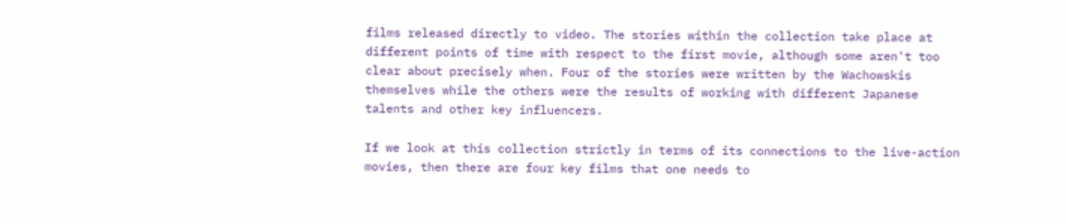films released directly to video. The stories within the collection take place at different points of time with respect to the first movie, although some aren't too clear about precisely when. Four of the stories were written by the Wachowskis themselves while the others were the results of working with different Japanese talents and other key influencers.

If we look at this collection strictly in terms of its connections to the live-action movies, then there are four key films that one needs to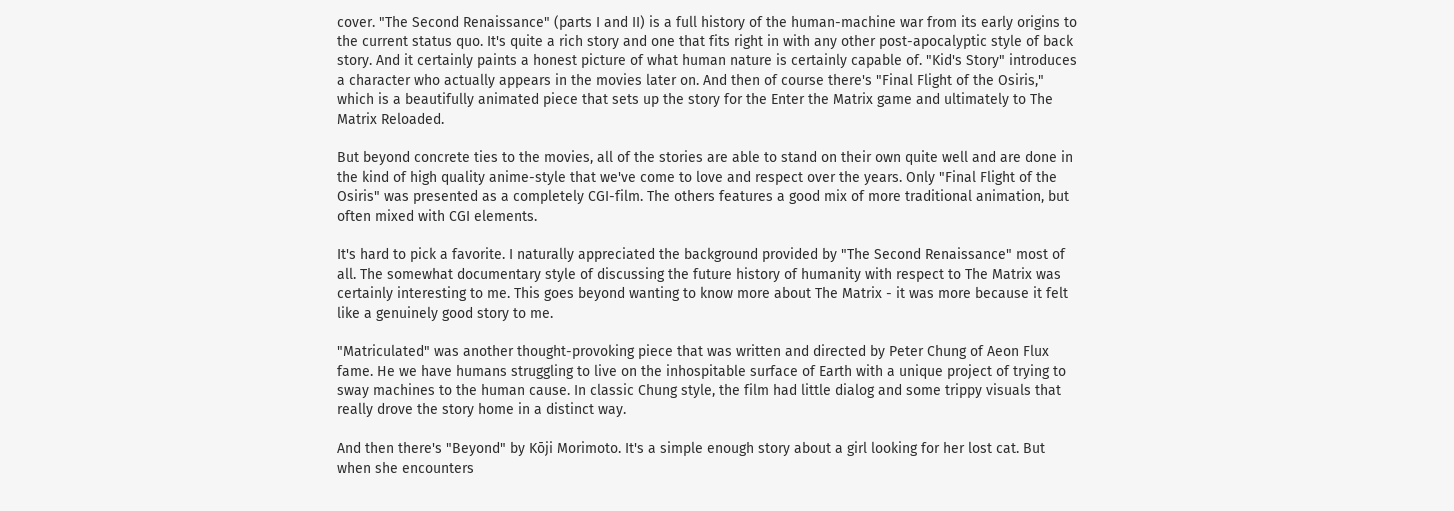cover. "The Second Renaissance" (parts I and II) is a full history of the human-machine war from its early origins to the current status quo. It's quite a rich story and one that fits right in with any other post-apocalyptic style of back story. And it certainly paints a honest picture of what human nature is certainly capable of. "Kid's Story" introduces a character who actually appears in the movies later on. And then of course there's "Final Flight of the Osiris," which is a beautifully animated piece that sets up the story for the Enter the Matrix game and ultimately to The Matrix Reloaded.

But beyond concrete ties to the movies, all of the stories are able to stand on their own quite well and are done in the kind of high quality anime-style that we've come to love and respect over the years. Only "Final Flight of the Osiris" was presented as a completely CGI-film. The others features a good mix of more traditional animation, but often mixed with CGI elements.

It's hard to pick a favorite. I naturally appreciated the background provided by "The Second Renaissance" most of all. The somewhat documentary style of discussing the future history of humanity with respect to The Matrix was certainly interesting to me. This goes beyond wanting to know more about The Matrix - it was more because it felt like a genuinely good story to me.

"Matriculated" was another thought-provoking piece that was written and directed by Peter Chung of Aeon Flux fame. He we have humans struggling to live on the inhospitable surface of Earth with a unique project of trying to sway machines to the human cause. In classic Chung style, the film had little dialog and some trippy visuals that really drove the story home in a distinct way.

And then there's "Beyond" by Kōji Morimoto. It's a simple enough story about a girl looking for her lost cat. But when she encounters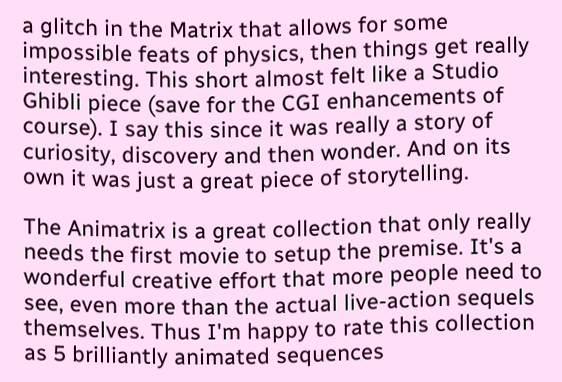a glitch in the Matrix that allows for some impossible feats of physics, then things get really interesting. This short almost felt like a Studio Ghibli piece (save for the CGI enhancements of course). I say this since it was really a story of curiosity, discovery and then wonder. And on its own it was just a great piece of storytelling.

The Animatrix is a great collection that only really needs the first movie to setup the premise. It's a wonderful creative effort that more people need to see, even more than the actual live-action sequels themselves. Thus I'm happy to rate this collection as 5 brilliantly animated sequences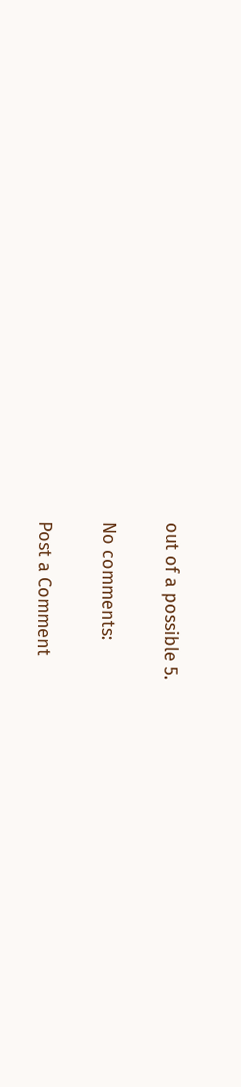out of a possible 5.

No comments:

Post a Comment